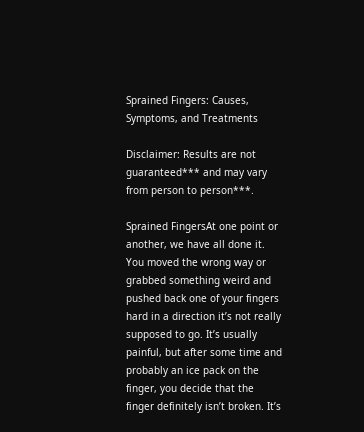Sprained Fingers: Causes, Symptoms, and Treatments

Disclaimer: Results are not guaranteed*** and may vary from person to person***.

Sprained FingersAt one point or another, we have all done it. You moved the wrong way or grabbed something weird and pushed back one of your fingers hard in a direction it’s not really supposed to go. It’s usually painful, but after some time and probably an ice pack on the finger, you decide that the finger definitely isn’t broken. It’s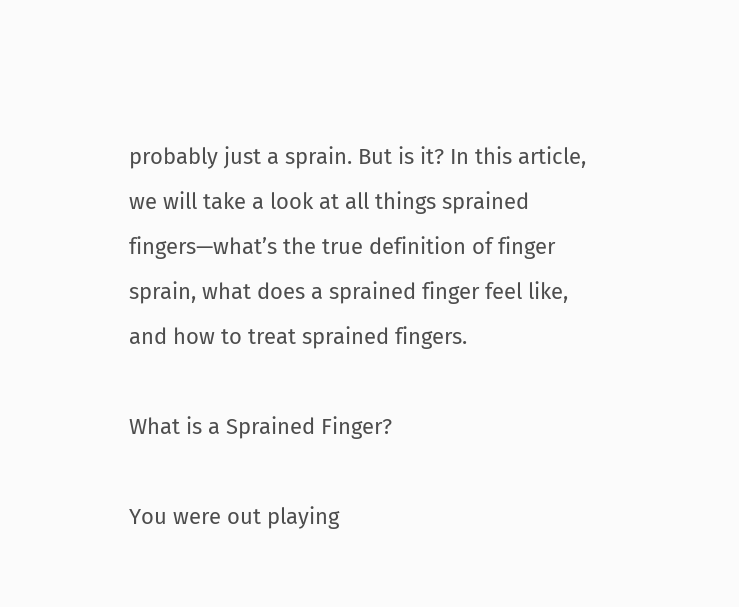probably just a sprain. But is it? In this article, we will take a look at all things sprained fingers—what’s the true definition of finger sprain, what does a sprained finger feel like, and how to treat sprained fingers.

What is a Sprained Finger?

You were out playing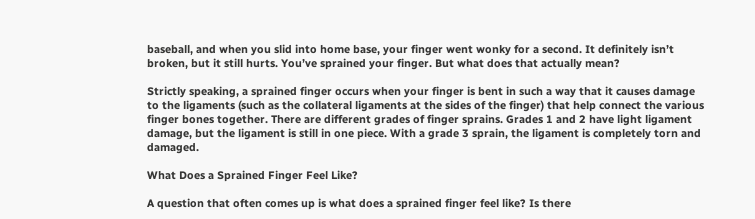baseball, and when you slid into home base, your finger went wonky for a second. It definitely isn’t broken, but it still hurts. You’ve sprained your finger. But what does that actually mean?

Strictly speaking, a sprained finger occurs when your finger is bent in such a way that it causes damage to the ligaments (such as the collateral ligaments at the sides of the finger) that help connect the various finger bones together. There are different grades of finger sprains. Grades 1 and 2 have light ligament damage, but the ligament is still in one piece. With a grade 3 sprain, the ligament is completely torn and damaged.

What Does a Sprained Finger Feel Like?

A question that often comes up is what does a sprained finger feel like? Is there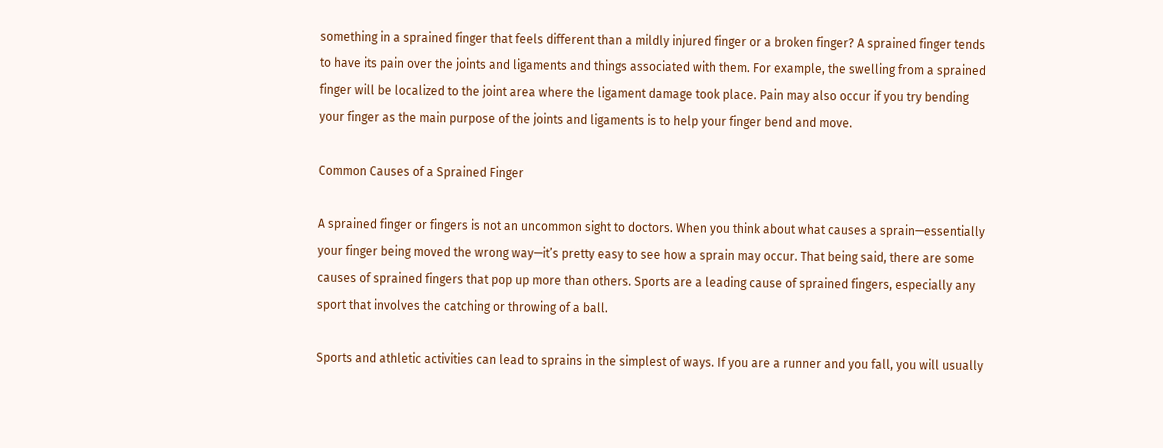something in a sprained finger that feels different than a mildly injured finger or a broken finger? A sprained finger tends to have its pain over the joints and ligaments and things associated with them. For example, the swelling from a sprained finger will be localized to the joint area where the ligament damage took place. Pain may also occur if you try bending your finger as the main purpose of the joints and ligaments is to help your finger bend and move.

Common Causes of a Sprained Finger

A sprained finger or fingers is not an uncommon sight to doctors. When you think about what causes a sprain—essentially your finger being moved the wrong way—it’s pretty easy to see how a sprain may occur. That being said, there are some causes of sprained fingers that pop up more than others. Sports are a leading cause of sprained fingers, especially any sport that involves the catching or throwing of a ball.

Sports and athletic activities can lead to sprains in the simplest of ways. If you are a runner and you fall, you will usually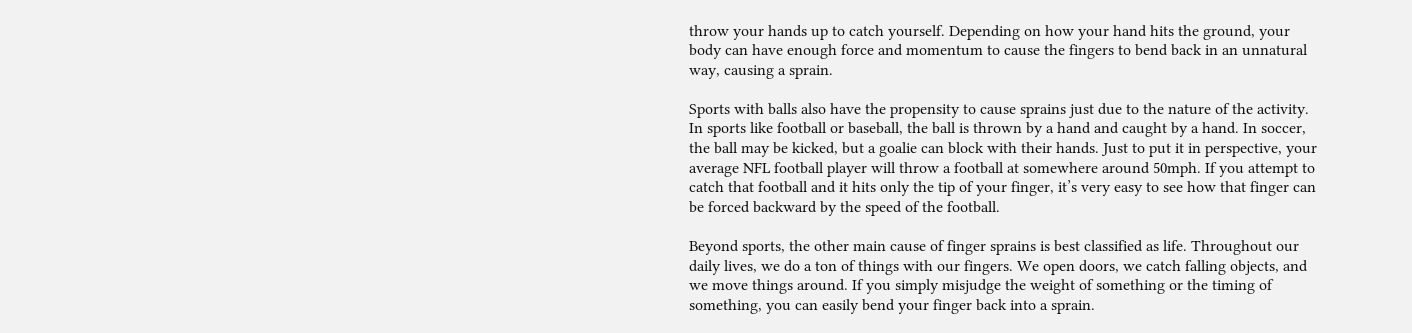throw your hands up to catch yourself. Depending on how your hand hits the ground, your body can have enough force and momentum to cause the fingers to bend back in an unnatural way, causing a sprain.

Sports with balls also have the propensity to cause sprains just due to the nature of the activity. In sports like football or baseball, the ball is thrown by a hand and caught by a hand. In soccer, the ball may be kicked, but a goalie can block with their hands. Just to put it in perspective, your average NFL football player will throw a football at somewhere around 50mph. If you attempt to catch that football and it hits only the tip of your finger, it’s very easy to see how that finger can be forced backward by the speed of the football.

Beyond sports, the other main cause of finger sprains is best classified as life. Throughout our daily lives, we do a ton of things with our fingers. We open doors, we catch falling objects, and we move things around. If you simply misjudge the weight of something or the timing of something, you can easily bend your finger back into a sprain.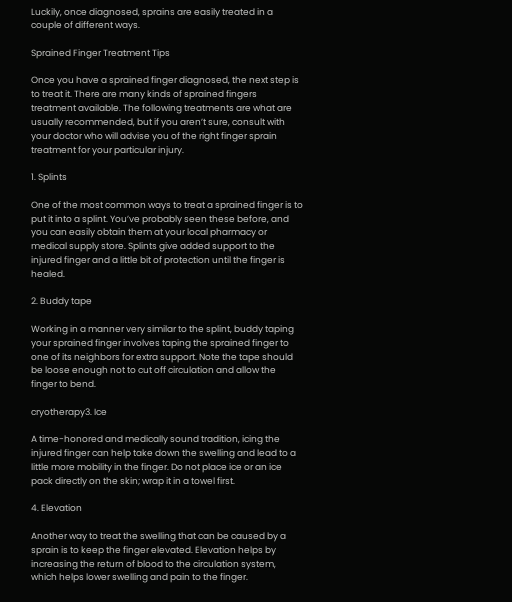Luckily, once diagnosed, sprains are easily treated in a couple of different ways.

Sprained Finger Treatment Tips

Once you have a sprained finger diagnosed, the next step is to treat it. There are many kinds of sprained fingers treatment available. The following treatments are what are usually recommended, but if you aren’t sure, consult with your doctor who will advise you of the right finger sprain treatment for your particular injury.

1. Splints

One of the most common ways to treat a sprained finger is to put it into a splint. You’ve probably seen these before, and you can easily obtain them at your local pharmacy or medical supply store. Splints give added support to the injured finger and a little bit of protection until the finger is healed.

2. Buddy tape

Working in a manner very similar to the splint, buddy taping your sprained finger involves taping the sprained finger to one of its neighbors for extra support. Note the tape should be loose enough not to cut off circulation and allow the finger to bend.

cryotherapy3. Ice

A time-honored and medically sound tradition, icing the injured finger can help take down the swelling and lead to a little more mobility in the finger. Do not place ice or an ice pack directly on the skin; wrap it in a towel first.

4. Elevation

Another way to treat the swelling that can be caused by a sprain is to keep the finger elevated. Elevation helps by increasing the return of blood to the circulation system, which helps lower swelling and pain to the finger.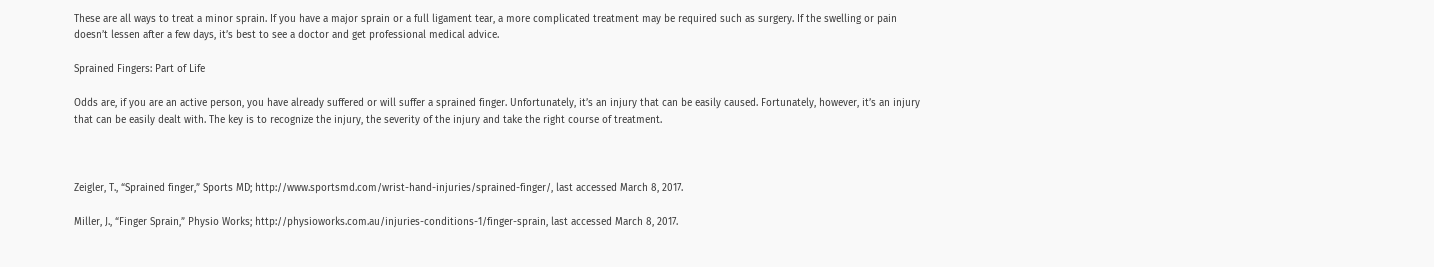These are all ways to treat a minor sprain. If you have a major sprain or a full ligament tear, a more complicated treatment may be required such as surgery. If the swelling or pain doesn’t lessen after a few days, it’s best to see a doctor and get professional medical advice.

Sprained Fingers: Part of Life

Odds are, if you are an active person, you have already suffered or will suffer a sprained finger. Unfortunately, it’s an injury that can be easily caused. Fortunately, however, it’s an injury that can be easily dealt with. The key is to recognize the injury, the severity of the injury and take the right course of treatment.



Zeigler, T., “Sprained finger,” Sports MD; http://www.sportsmd.com/wrist-hand-injuries/sprained-finger/, last accessed March 8, 2017.

Miller, J., “Finger Sprain,” Physio Works; http://physioworks.com.au/injuries-conditions-1/finger-sprain, last accessed March 8, 2017.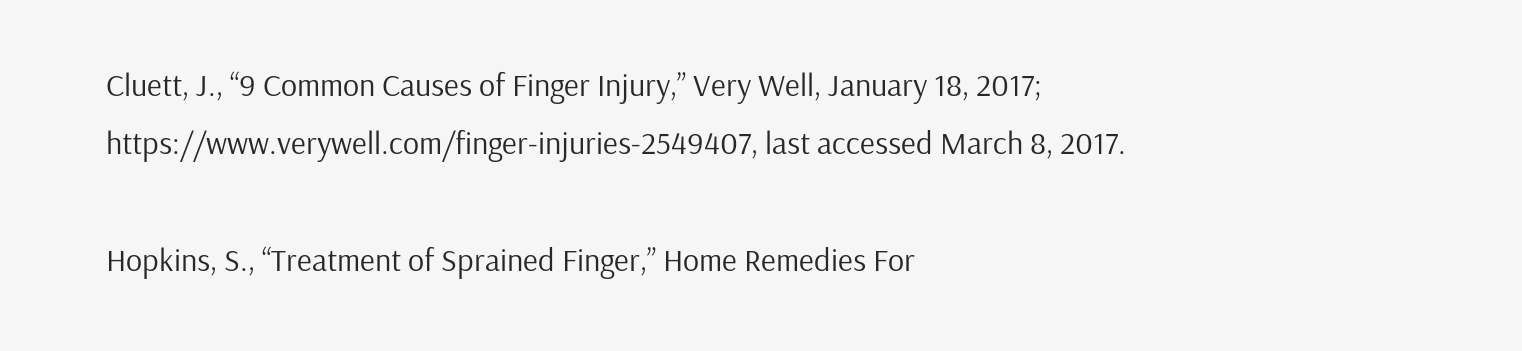Cluett, J., “9 Common Causes of Finger Injury,” Very Well, January 18, 2017; https://www.verywell.com/finger-injuries-2549407, last accessed March 8, 2017.

Hopkins, S., “Treatment of Sprained Finger,” Home Remedies For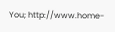You; http://www.home-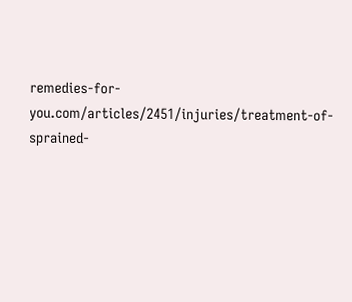remedies-for-you.com/articles/2451/injuries/treatment-of-sprained-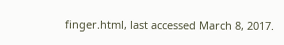finger.html, last accessed March 8, 2017.